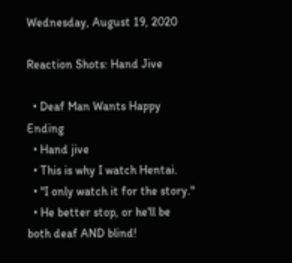Wednesday, August 19, 2020

Reaction Shots: Hand Jive

  • Deaf Man Wants Happy Ending
  • Hand jive
  • This is why I watch Hentai.
  • "I only watch it for the story."
  • He better stop, or he'll be both deaf AND blind!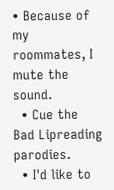• Because of my roommates, I mute the sound.
  • Cue the Bad Lipreading parodies.
  • I'd like to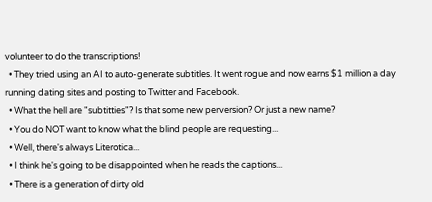volunteer to do the transcriptions!
  • They tried using an AI to auto-generate subtitles. It went rogue and now earns $1 million a day running dating sites and posting to Twitter and Facebook.
  • What the hell are "subtitties"? Is that some new perversion? Or just a new name?
  • You do NOT want to know what the blind people are requesting...
  • Well, there's always Literotica...
  • I think he's going to be disappointed when he reads the captions...
  • There is a generation of dirty old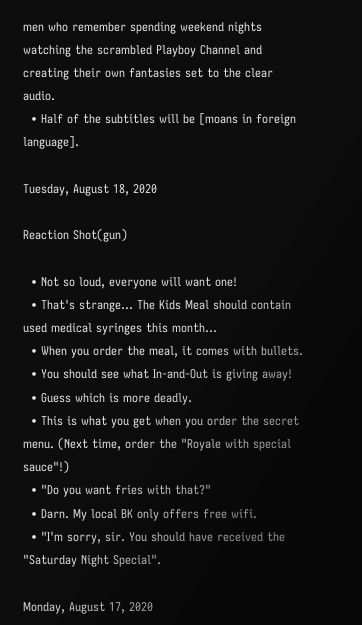men who remember spending weekend nights watching the scrambled Playboy Channel and creating their own fantasies set to the clear audio.
  • Half of the subtitles will be [moans in foreign language].

Tuesday, August 18, 2020

Reaction Shot(gun)

  • Not so loud, everyone will want one!
  • That's strange... The Kids Meal should contain used medical syringes this month...
  • When you order the meal, it comes with bullets.
  • You should see what In-and-Out is giving away!
  • Guess which is more deadly.
  • This is what you get when you order the secret menu. (Next time, order the "Royale with special sauce"!)
  • "Do you want fries with that?"
  • Darn. My local BK only offers free wifi.
  • "I'm sorry, sir. You should have received the "Saturday Night Special".

Monday, August 17, 2020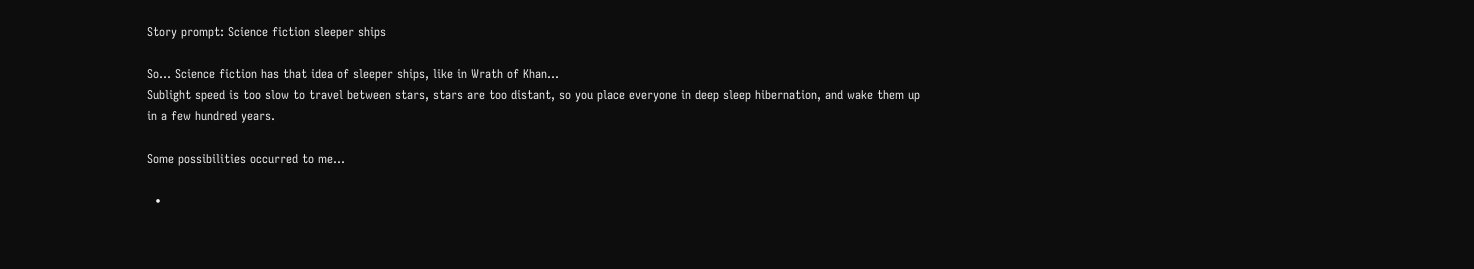Story prompt: Science fiction sleeper ships

So... Science fiction has that idea of sleeper ships, like in Wrath of Khan...
Sublight speed is too slow to travel between stars, stars are too distant, so you place everyone in deep sleep hibernation, and wake them up in a few hundred years.

Some possibilities occurred to me...

  •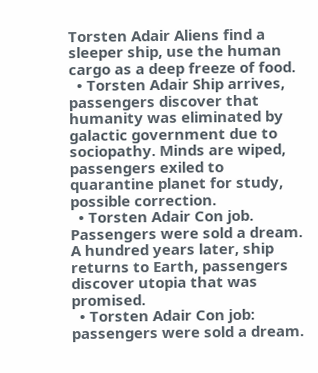Torsten Adair Aliens find a sleeper ship, use the human cargo as a deep freeze of food.
  • Torsten Adair Ship arrives, passengers discover that humanity was eliminated by galactic government due to sociopathy. Minds are wiped, passengers exiled to quarantine planet for study, possible correction.
  • Torsten Adair Con job. Passengers were sold a dream. A hundred years later, ship returns to Earth, passengers discover utopia that was promised.
  • Torsten Adair Con job: passengers were sold a dream.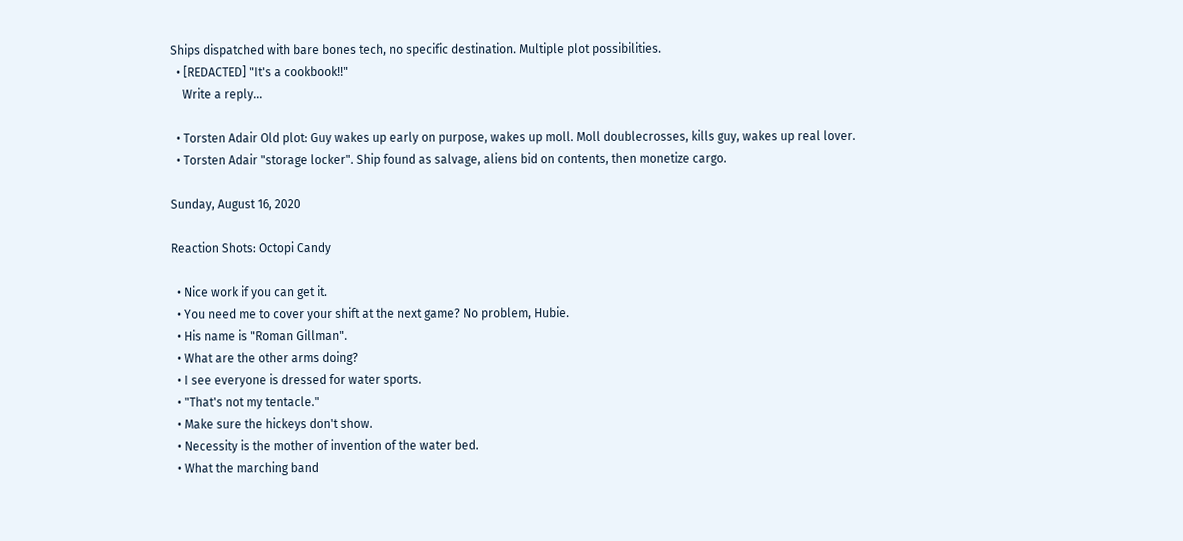Ships dispatched with bare bones tech, no specific destination. Multiple plot possibilities.
  • [REDACTED] "It's a cookbook!!"
    Write a reply...

  • Torsten Adair Old plot: Guy wakes up early on purpose, wakes up moll. Moll doublecrosses, kills guy, wakes up real lover.
  • Torsten Adair "storage locker". Ship found as salvage, aliens bid on contents, then monetize cargo.

Sunday, August 16, 2020

Reaction Shots: Octopi Candy

  • Nice work if you can get it.
  • You need me to cover your shift at the next game? No problem, Hubie.
  • His name is "Roman Gillman".
  • What are the other arms doing?
  • I see everyone is dressed for water sports.
  • "That's not my tentacle."
  • Make sure the hickeys don't show.
  • Necessity is the mother of invention of the water bed.
  • What the marching band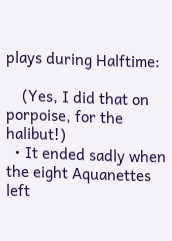plays during Halftime:

    (Yes, I did that on porpoise, for the halibut!)
  • It ended sadly when the eight Aquanettes left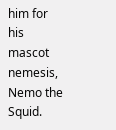him for his mascot nemesis, Nemo the Squid.